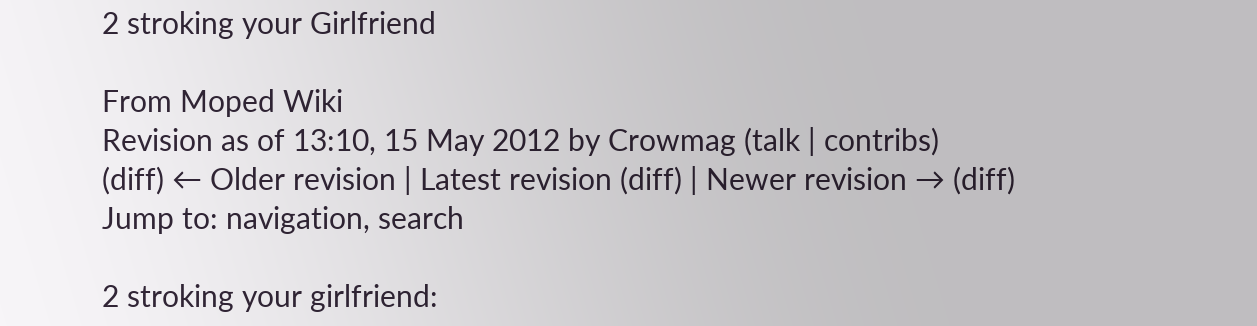2 stroking your Girlfriend

From Moped Wiki
Revision as of 13:10, 15 May 2012 by Crowmag (talk | contribs)
(diff) ← Older revision | Latest revision (diff) | Newer revision → (diff)
Jump to: navigation, search

2 stroking your girlfriend: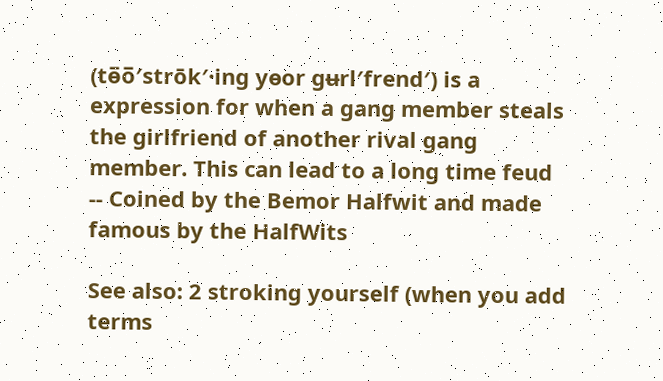(to̵̅o̅′strōk′·ing yo̵or gʉrl′frend′) is a expression for when a gang member steals the girlfriend of another rival gang member. This can lead to a long time feud -- Coined by the Bemor Halfwit and made famous by the HalfWits

See also: 2 stroking yourself (when you add terms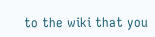to the wiki that you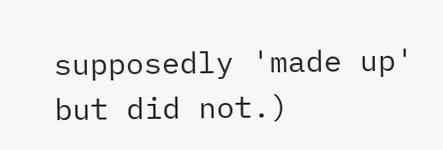supposedly 'made up' but did not.)